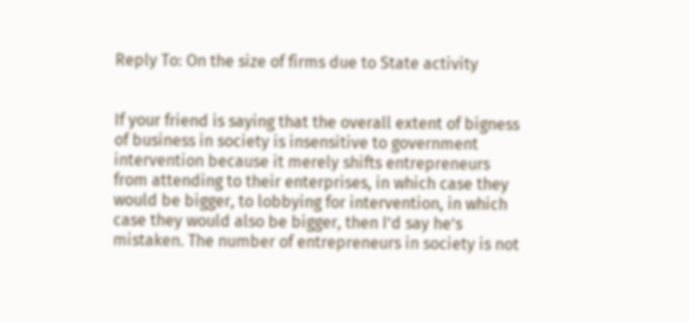Reply To: On the size of firms due to State activity


If your friend is saying that the overall extent of bigness of business in society is insensitive to government intervention because it merely shifts entrepreneurs from attending to their enterprises, in which case they would be bigger, to lobbying for intervention, in which case they would also be bigger, then I’d say he’s mistaken. The number of entrepreneurs in society is not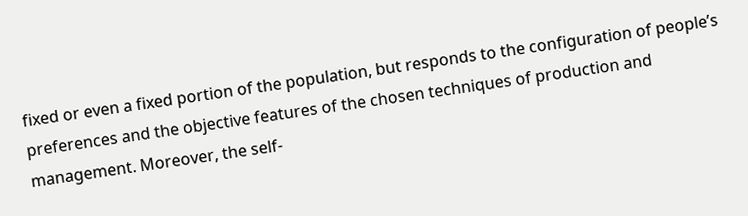fixed or even a fixed portion of the population, but responds to the configuration of people’s preferences and the objective features of the chosen techniques of production and management. Moreover, the self-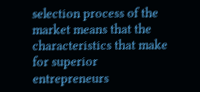selection process of the market means that the characteristics that make for superior entrepreneurs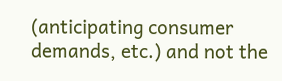(anticipating consumer demands, etc.) and not the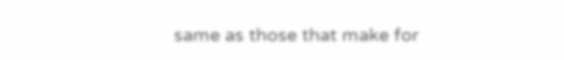same as those that make for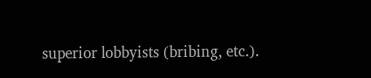superior lobbyists (bribing, etc.).